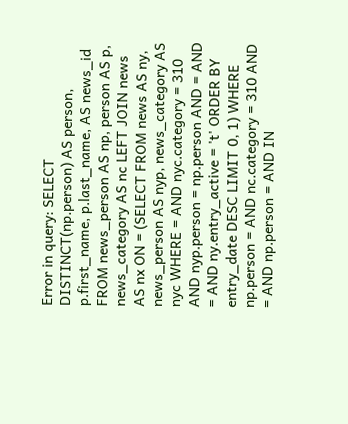Error in query: SELECT DISTINCT(np.person) AS person, p.first_name, p.last_name, AS news_id FROM news_person AS np, person AS p, news_category AS nc LEFT JOIN news AS nx ON = (SELECT FROM news AS ny, news_person AS nyp, news_category AS nyc WHERE = AND nyc.category = 310 AND nyp.person = np.person AND = AND = AND ny.entry_active = 't' ORDER BY entry_date DESC LIMIT 0, 1) WHERE np.person = AND nc.category = 310 AND = AND np.person = AND IN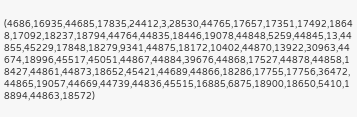(4686,16935,44685,17835,24412,3,28530,44765,17657,17351,17492,18648,17092,18237,18794,44764,44835,18446,19078,44848,5259,44845,13,44855,45229,17848,18279,9341,44875,18172,10402,44870,13922,30963,44674,18996,45517,45051,44867,44884,39676,44868,17527,44878,44858,18427,44861,44873,18652,45421,44689,44866,18286,17755,17756,36472,44865,19057,44669,44739,44836,45515,16885,6875,18900,18650,5410,18894,44863,18572)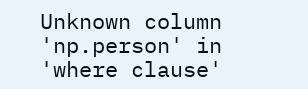Unknown column 'np.person' in 'where clause'